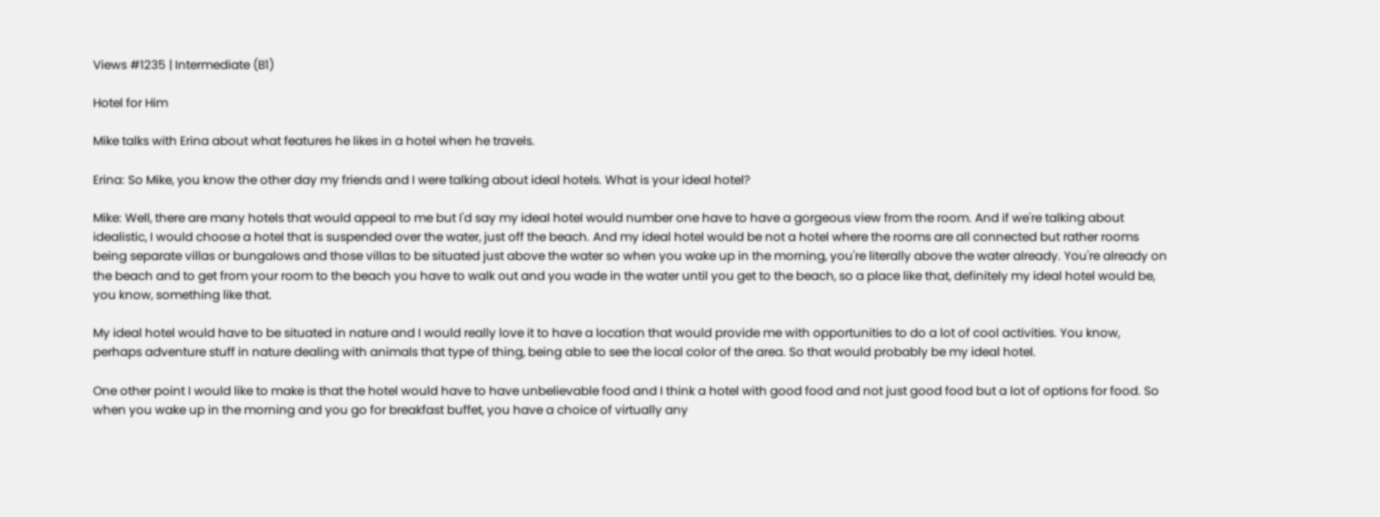Views #1235 | Intermediate (B1)

Hotel for Him

Mike talks with Erina about what features he likes in a hotel when he travels.

Erina: So Mike, you know the other day my friends and I were talking about ideal hotels. What is your ideal hotel?

Mike: Well, there are many hotels that would appeal to me but I'd say my ideal hotel would number one have to have a gorgeous view from the room. And if we're talking about idealistic, I would choose a hotel that is suspended over the water, just off the beach. And my ideal hotel would be not a hotel where the rooms are all connected but rather rooms being separate villas or bungalows and those villas to be situated just above the water so when you wake up in the morning, you're literally above the water already. You're already on the beach and to get from your room to the beach you have to walk out and you wade in the water until you get to the beach, so a place like that, definitely my ideal hotel would be, you know, something like that.

My ideal hotel would have to be situated in nature and I would really love it to have a location that would provide me with opportunities to do a lot of cool activities. You know, perhaps adventure stuff in nature dealing with animals that type of thing, being able to see the local color of the area. So that would probably be my ideal hotel.

One other point I would like to make is that the hotel would have to have unbelievable food and I think a hotel with good food and not just good food but a lot of options for food. So when you wake up in the morning and you go for breakfast buffet, you have a choice of virtually any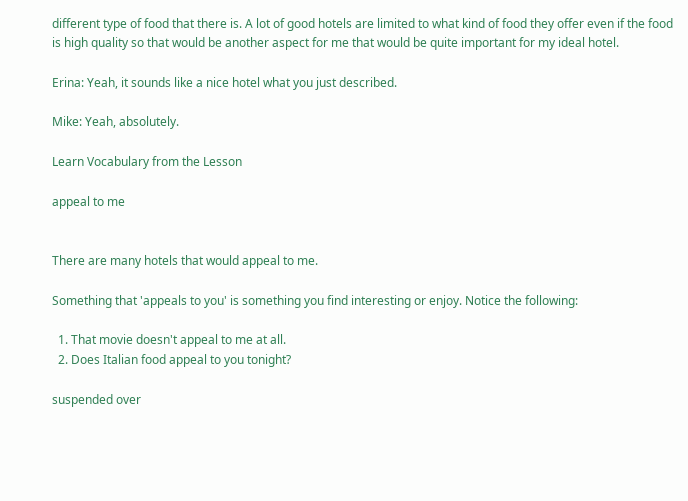different type of food that there is. A lot of good hotels are limited to what kind of food they offer even if the food is high quality so that would be another aspect for me that would be quite important for my ideal hotel.

Erina: Yeah, it sounds like a nice hotel what you just described.

Mike: Yeah, absolutely.

Learn Vocabulary from the Lesson

appeal to me


There are many hotels that would appeal to me.

Something that 'appeals to you' is something you find interesting or enjoy. Notice the following:

  1. That movie doesn't appeal to me at all.
  2. Does Italian food appeal to you tonight?

suspended over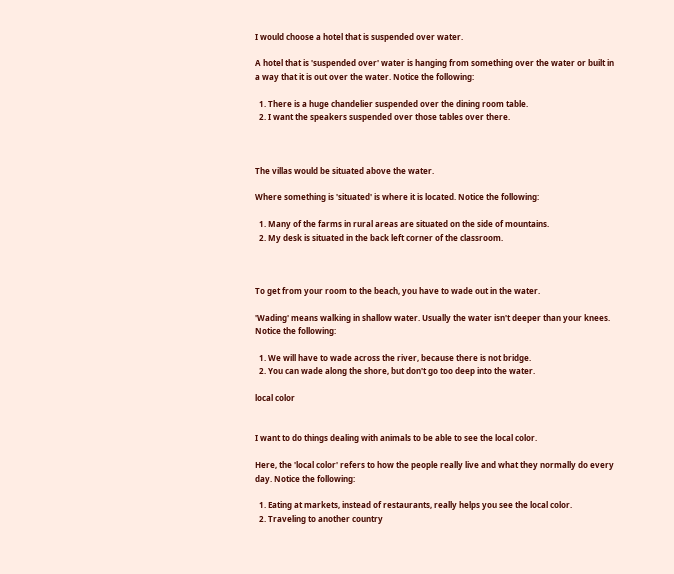I would choose a hotel that is suspended over water.

A hotel that is 'suspended over' water is hanging from something over the water or built in a way that it is out over the water. Notice the following:

  1. There is a huge chandelier suspended over the dining room table.
  2. I want the speakers suspended over those tables over there.



The villas would be situated above the water.

Where something is 'situated' is where it is located. Notice the following:

  1. Many of the farms in rural areas are situated on the side of mountains.
  2. My desk is situated in the back left corner of the classroom.



To get from your room to the beach, you have to wade out in the water.

'Wading' means walking in shallow water. Usually the water isn't deeper than your knees. Notice the following:

  1. We will have to wade across the river, because there is not bridge.
  2. You can wade along the shore, but don't go too deep into the water.

local color


I want to do things dealing with animals to be able to see the local color.

Here, the 'local color' refers to how the people really live and what they normally do every day. Notice the following:

  1. Eating at markets, instead of restaurants, really helps you see the local color.
  2. Traveling to another country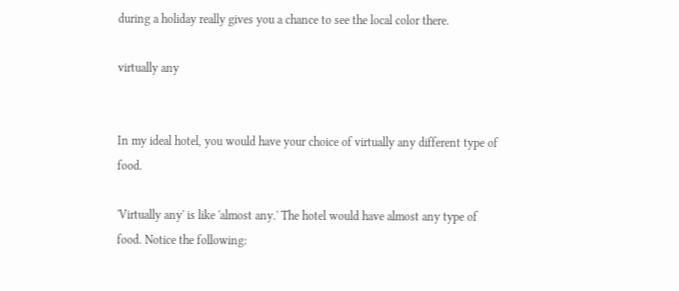during a holiday really gives you a chance to see the local color there.

virtually any


In my ideal hotel, you would have your choice of virtually any different type of food.

'Virtually any' is like 'almost any.' The hotel would have almost any type of food. Notice the following: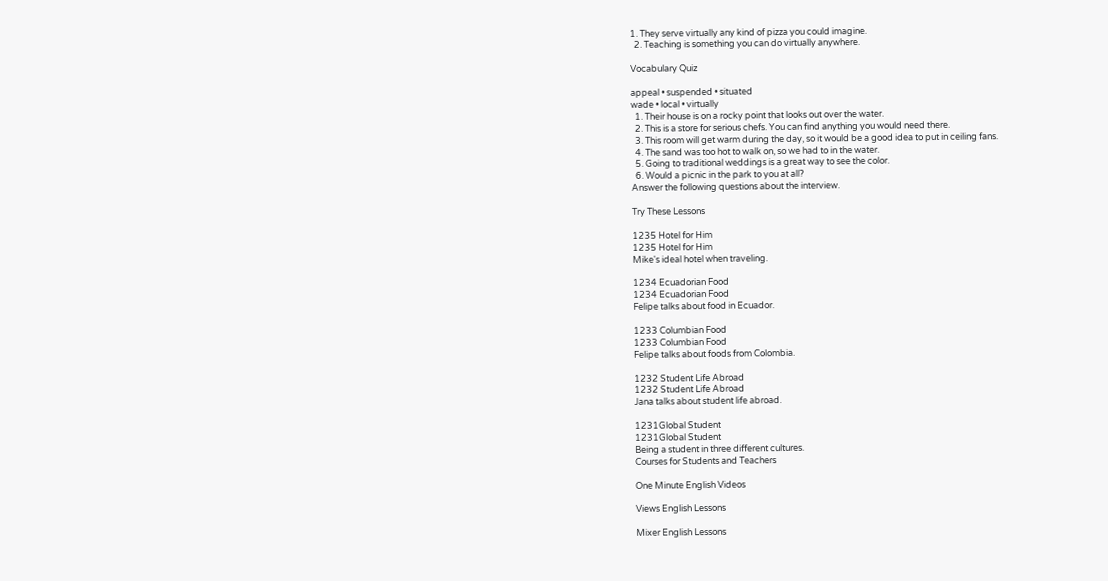1. They serve virtually any kind of pizza you could imagine.
  2. Teaching is something you can do virtually anywhere.

Vocabulary Quiz

appeal • suspended • situated
wade • local • virtually
  1. Their house is on a rocky point that looks out over the water.
  2. This is a store for serious chefs. You can find anything you would need there.
  3. This room will get warm during the day, so it would be a good idea to put in ceiling fans.
  4. The sand was too hot to walk on, so we had to in the water.
  5. Going to traditional weddings is a great way to see the color.
  6. Would a picnic in the park to you at all?
Answer the following questions about the interview.

Try These Lessons

1235 Hotel for Him
1235 Hotel for Him
Mike's ideal hotel when traveling.

1234 Ecuadorian Food
1234 Ecuadorian Food
Felipe talks about food in Ecuador.

1233 Columbian Food
1233 Columbian Food
Felipe talks about foods from Colombia.

1232 Student Life Abroad
1232 Student Life Abroad
Jana talks about student life abroad.

1231Global Student
1231Global Student
Being a student in three different cultures.
Courses for Students and Teachers

One Minute English Videos

Views English Lessons

Mixer English Lessons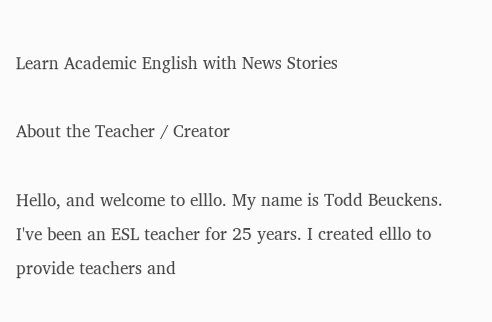Learn Academic English with News Stories

About the Teacher / Creator

Hello, and welcome to elllo. My name is Todd Beuckens. I've been an ESL teacher for 25 years. I created elllo to provide teachers and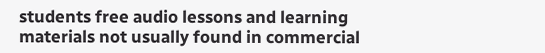students free audio lessons and learning materials not usually found in commercial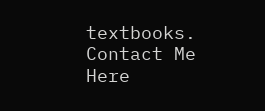textbooks.
Contact Me Here